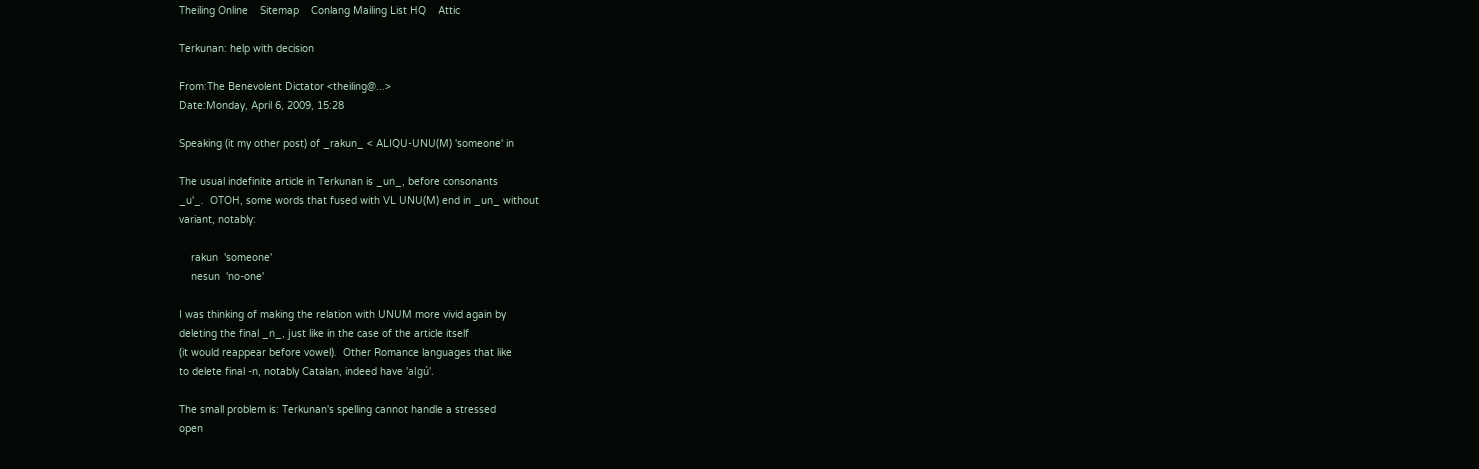Theiling Online    Sitemap    Conlang Mailing List HQ    Attic

Terkunan: help with decision

From:The Benevolent Dictator <theiling@...>
Date:Monday, April 6, 2009, 15:28

Speaking (it my other post) of _rakun_ < ALIQU-UNU(M) 'someone' in

The usual indefinite article in Terkunan is _un_, before consonants
_u'_.  OTOH, some words that fused with VL UNU(M) end in _un_ without
variant, notably:

    rakun  'someone'
    nesun  'no-one'

I was thinking of making the relation with UNUM more vivid again by
deleting the final _n_, just like in the case of the article itself
(it would reappear before vowel).  Other Romance languages that like
to delete final -n, notably Catalan, indeed have 'algú'.

The small problem is: Terkunan's spelling cannot handle a stressed
open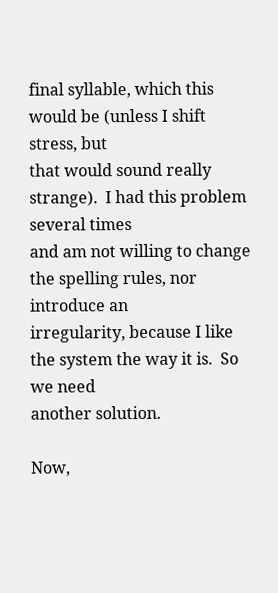final syllable, which this would be (unless I shift stress, but
that would sound really strange).  I had this problem several times
and am not willing to change the spelling rules, nor introduce an
irregularity, because I like the system the way it is.  So we need
another solution.

Now,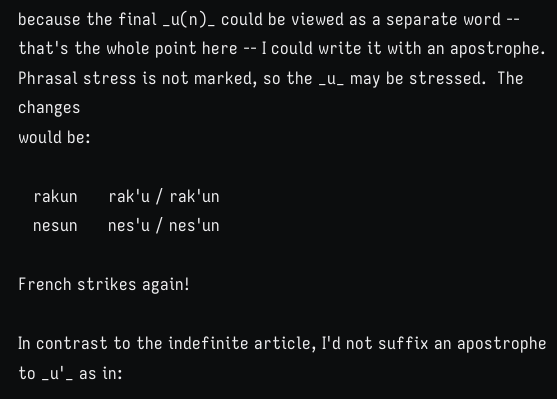because the final _u(n)_ could be viewed as a separate word --
that's the whole point here -- I could write it with an apostrophe.
Phrasal stress is not marked, so the _u_ may be stressed.  The changes
would be:

   rakun      rak'u / rak'un
   nesun      nes'u / nes'un

French strikes again!

In contrast to the indefinite article, I'd not suffix an apostrophe
to _u'_ as in: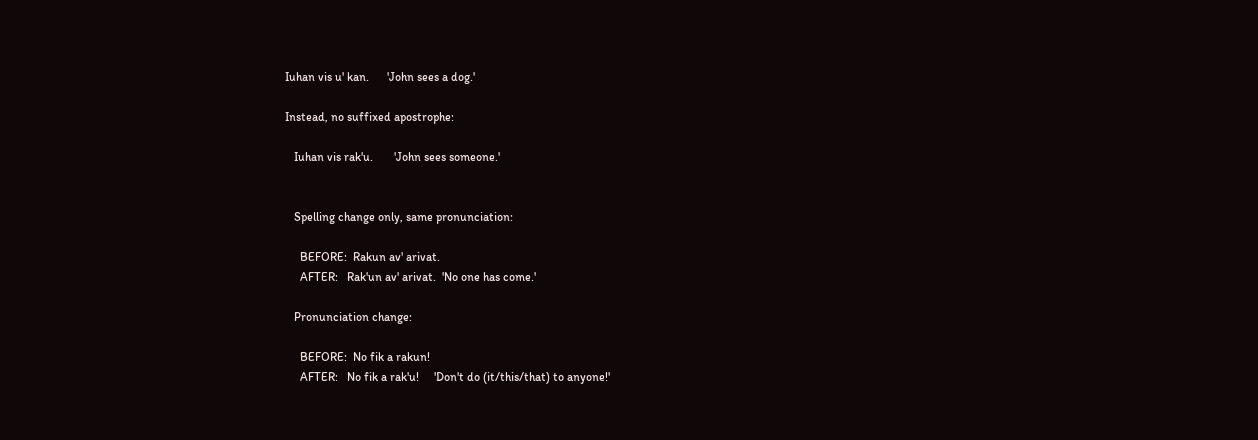Iuhan vis u' kan.      'John sees a dog.'

Instead, no suffixed apostrophe:

   Iuhan vis rak'u.       'John sees someone.'


   Spelling change only, same pronunciation:

     BEFORE:  Rakun av' arivat.
     AFTER:   Rak'un av' arivat.  'No one has come.'

   Pronunciation change:

     BEFORE:  No fik a rakun!
     AFTER:   No fik a rak'u!     'Don't do (it/this/that) to anyone!'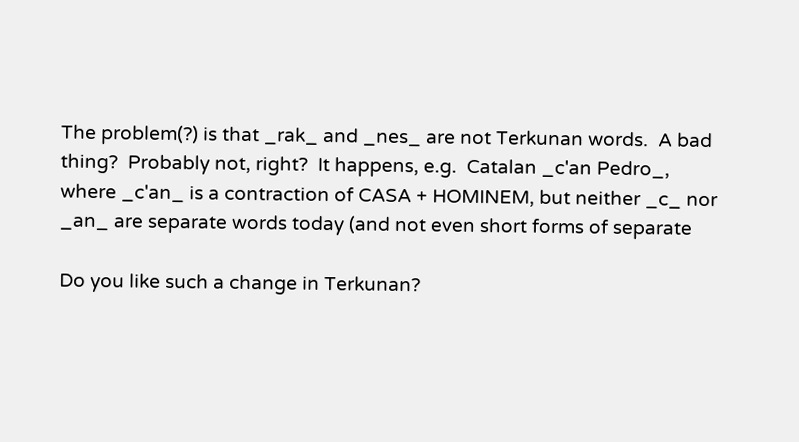The problem(?) is that _rak_ and _nes_ are not Terkunan words.  A bad
thing?  Probably not, right?  It happens, e.g.  Catalan _c'an Pedro_,
where _c'an_ is a contraction of CASA + HOMINEM, but neither _c_ nor
_an_ are separate words today (and not even short forms of separate

Do you like such a change in Terkunan?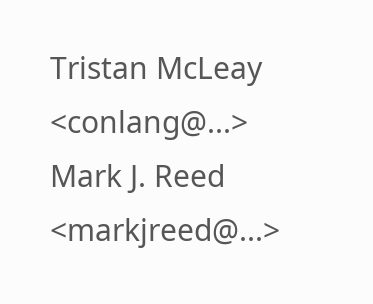Tristan McLeay <conlang@...>
Mark J. Reed <markjreed@...>